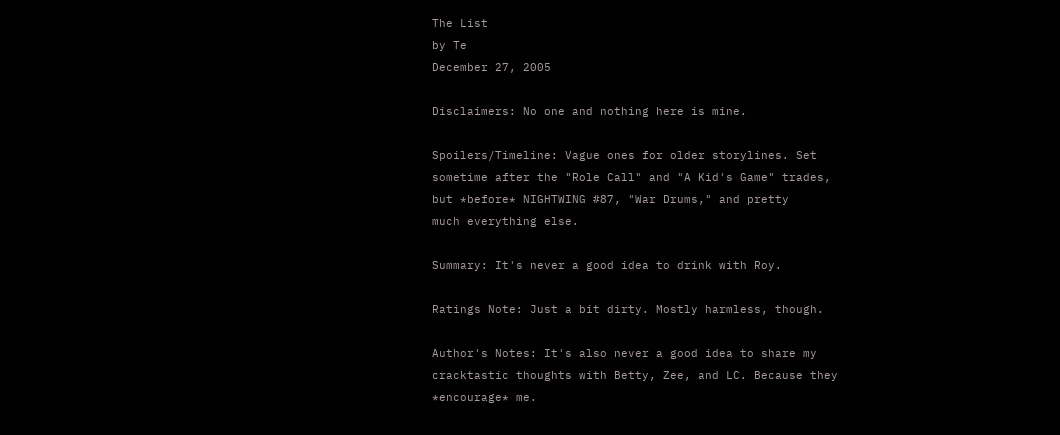The List
by Te
December 27, 2005

Disclaimers: No one and nothing here is mine.

Spoilers/Timeline: Vague ones for older storylines. Set
sometime after the "Role Call" and "A Kid's Game" trades,
but *before* NIGHTWING #87, "War Drums," and pretty
much everything else.

Summary: It's never a good idea to drink with Roy.

Ratings Note: Just a bit dirty. Mostly harmless, though.

Author's Notes: It's also never a good idea to share my
cracktastic thoughts with Betty, Zee, and LC. Because they
*encourage* me.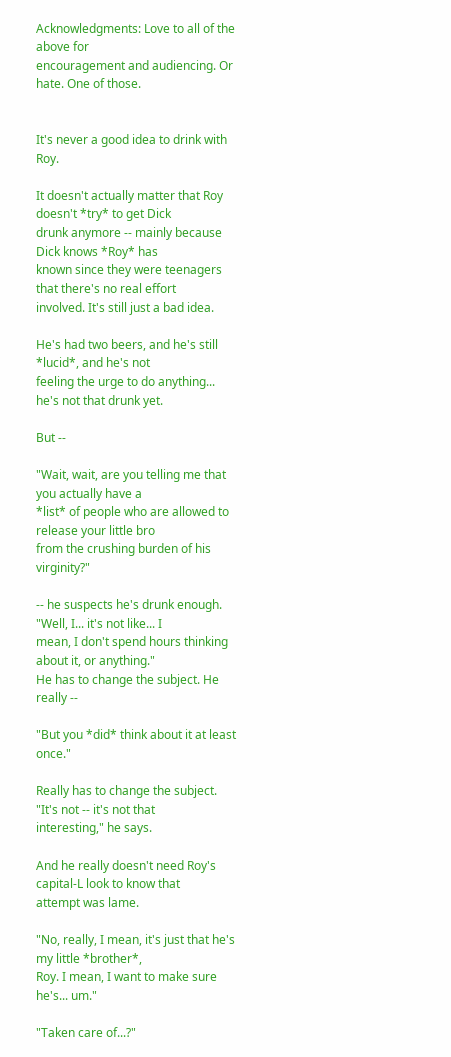Acknowledgments: Love to all of the above for
encouragement and audiencing. Or hate. One of those.


It's never a good idea to drink with Roy.

It doesn't actually matter that Roy doesn't *try* to get Dick
drunk anymore -- mainly because Dick knows *Roy* has
known since they were teenagers that there's no real effort
involved. It's still just a bad idea.

He's had two beers, and he's still *lucid*, and he's not
feeling the urge to do anything... he's not that drunk yet.

But --

"Wait, wait, are you telling me that you actually have a
*list* of people who are allowed to release your little bro
from the crushing burden of his virginity?"

-- he suspects he's drunk enough. "Well, I... it's not like... I
mean, I don't spend hours thinking about it, or anything."
He has to change the subject. He really --

"But you *did* think about it at least once."

Really has to change the subject. "It's not -- it's not that
interesting," he says.

And he really doesn't need Roy's capital-L look to know that
attempt was lame.

"No, really, I mean, it's just that he's my little *brother*,
Roy. I mean, I want to make sure he's... um."

"Taken care of...?"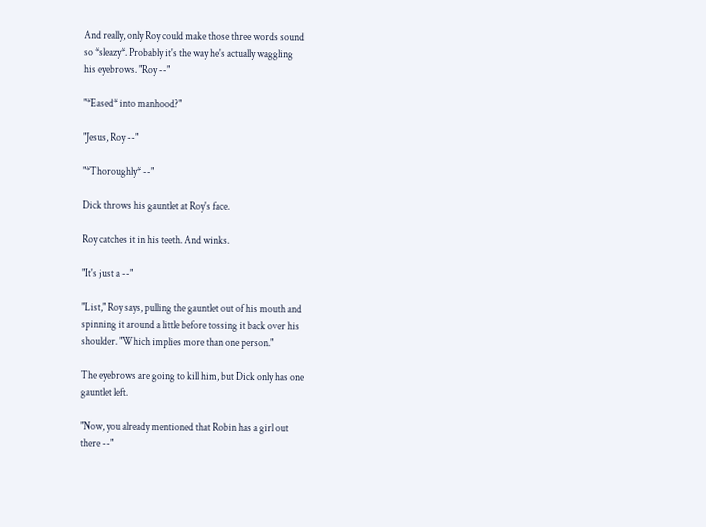And really, only Roy could make those three words sound
so *sleazy*. Probably it's the way he's actually waggling
his eyebrows. "Roy --"

"*Eased* into manhood?"

"Jesus, Roy --"

"*Thoroughly* --"

Dick throws his gauntlet at Roy's face.

Roy catches it in his teeth. And winks.

"It's just a --"

"List," Roy says, pulling the gauntlet out of his mouth and
spinning it around a little before tossing it back over his
shoulder. "Which implies more than one person."

The eyebrows are going to kill him, but Dick only has one
gauntlet left.

"Now, you already mentioned that Robin has a girl out
there --"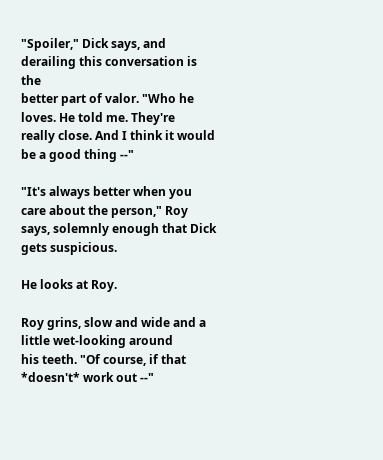"Spoiler," Dick says, and derailing this conversation is the
better part of valor. "Who he loves. He told me. They're
really close. And I think it would be a good thing --"

"It's always better when you care about the person," Roy
says, solemnly enough that Dick gets suspicious.

He looks at Roy.

Roy grins, slow and wide and a little wet-looking around
his teeth. "Of course, if that *doesn't* work out --"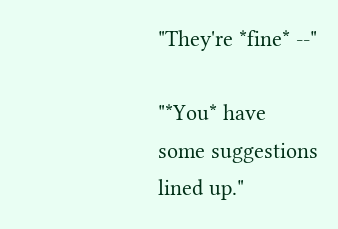"They're *fine* --"

"*You* have some suggestions lined up."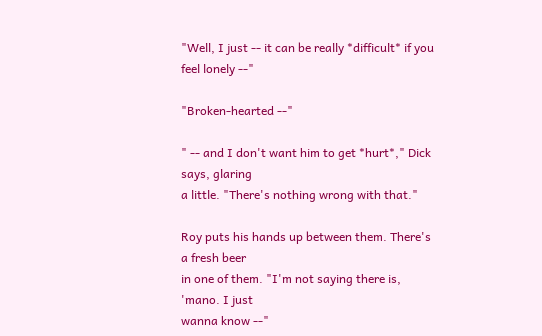"Well, I just -- it can be really *difficult* if you feel lonely --"

"Broken-hearted --"

" -- and I don't want him to get *hurt*," Dick says, glaring
a little. "There's nothing wrong with that."

Roy puts his hands up between them. There's a fresh beer
in one of them. "I'm not saying there is, 'mano. I just
wanna know --"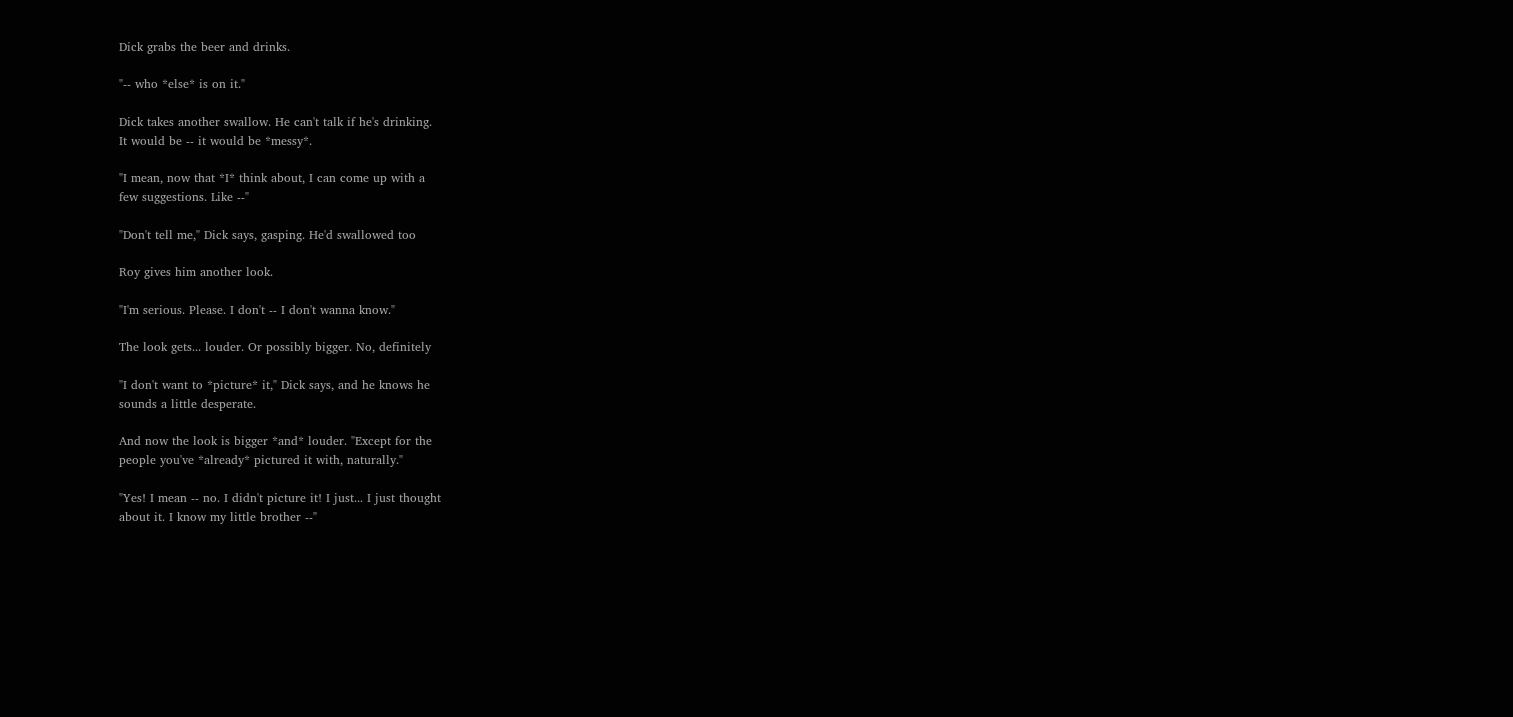Dick grabs the beer and drinks.

"-- who *else* is on it."

Dick takes another swallow. He can't talk if he's drinking.
It would be -- it would be *messy*.

"I mean, now that *I* think about, I can come up with a
few suggestions. Like --"

"Don't tell me," Dick says, gasping. He'd swallowed too

Roy gives him another look.

"I'm serious. Please. I don't -- I don't wanna know."

The look gets... louder. Or possibly bigger. No, definitely

"I don't want to *picture* it," Dick says, and he knows he
sounds a little desperate.

And now the look is bigger *and* louder. "Except for the
people you've *already* pictured it with, naturally."

"Yes! I mean -- no. I didn't picture it! I just... I just thought
about it. I know my little brother --"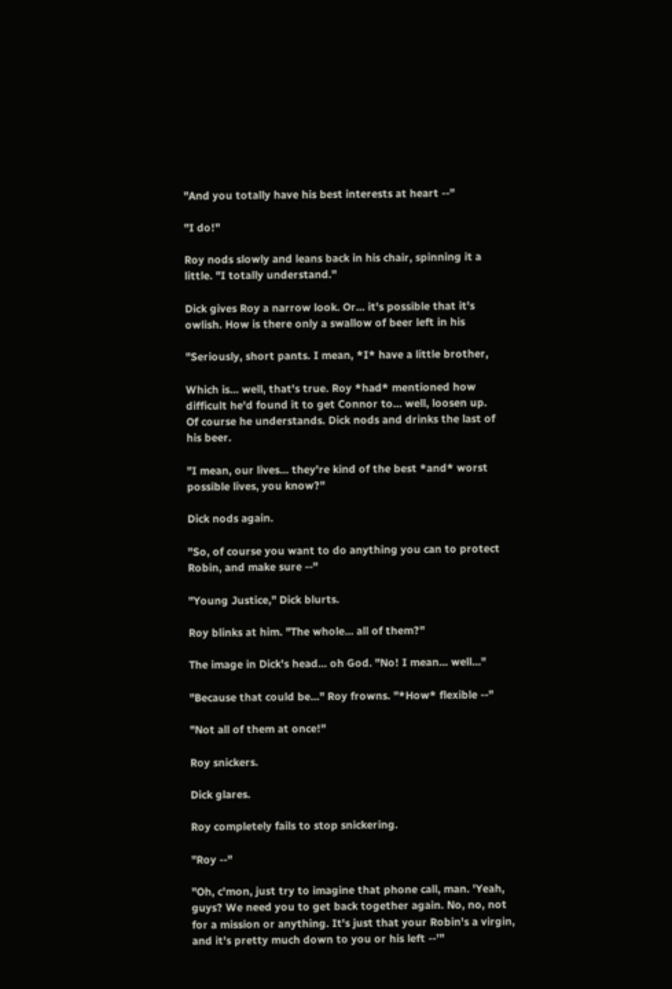"And you totally have his best interests at heart --"

"I do!"

Roy nods slowly and leans back in his chair, spinning it a
little. "I totally understand."

Dick gives Roy a narrow look. Or... it's possible that it's
owlish. How is there only a swallow of beer left in his

"Seriously, short pants. I mean, *I* have a little brother,

Which is... well, that's true. Roy *had* mentioned how
difficult he'd found it to get Connor to... well, loosen up.
Of course he understands. Dick nods and drinks the last of
his beer.

"I mean, our lives... they're kind of the best *and* worst
possible lives, you know?"

Dick nods again.

"So, of course you want to do anything you can to protect
Robin, and make sure --"

"Young Justice," Dick blurts.

Roy blinks at him. "The whole... all of them?"

The image in Dick's head... oh God. "No! I mean... well..."

"Because that could be..." Roy frowns. "*How* flexible --"

"Not all of them at once!"

Roy snickers.

Dick glares.

Roy completely fails to stop snickering.

"Roy --"

"Oh, c'mon, just try to imagine that phone call, man. 'Yeah,
guys? We need you to get back together again. No, no, not
for a mission or anything. It's just that your Robin's a virgin,
and it's pretty much down to you or his left --'"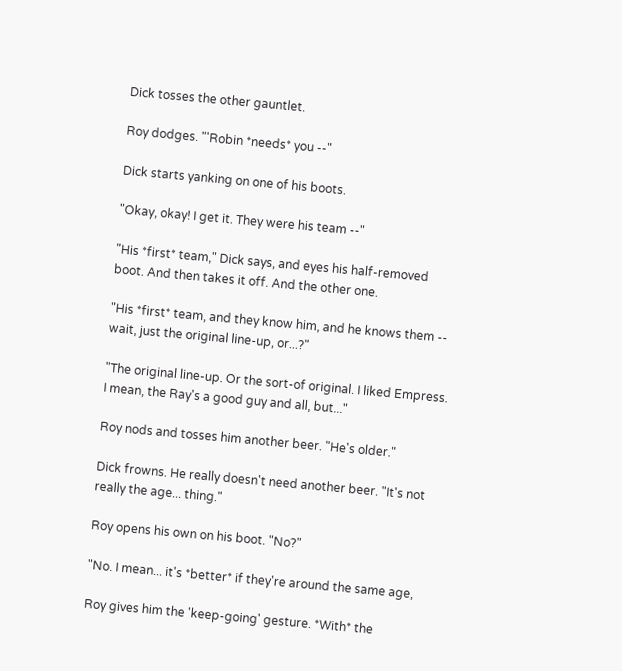Dick tosses the other gauntlet.

Roy dodges. "'Robin *needs* you --"

Dick starts yanking on one of his boots.

"Okay, okay! I get it. They were his team --"

"His *first* team," Dick says, and eyes his half-removed
boot. And then takes it off. And the other one.

"His *first* team, and they know him, and he knows them --
wait, just the original line-up, or...?"

"The original line-up. Or the sort-of original. I liked Empress.
I mean, the Ray's a good guy and all, but..."

Roy nods and tosses him another beer. "He's older."

Dick frowns. He really doesn't need another beer. "It's not
really the age... thing."

Roy opens his own on his boot. "No?"

"No. I mean... it's *better* if they're around the same age,

Roy gives him the 'keep-going' gesture. *With* the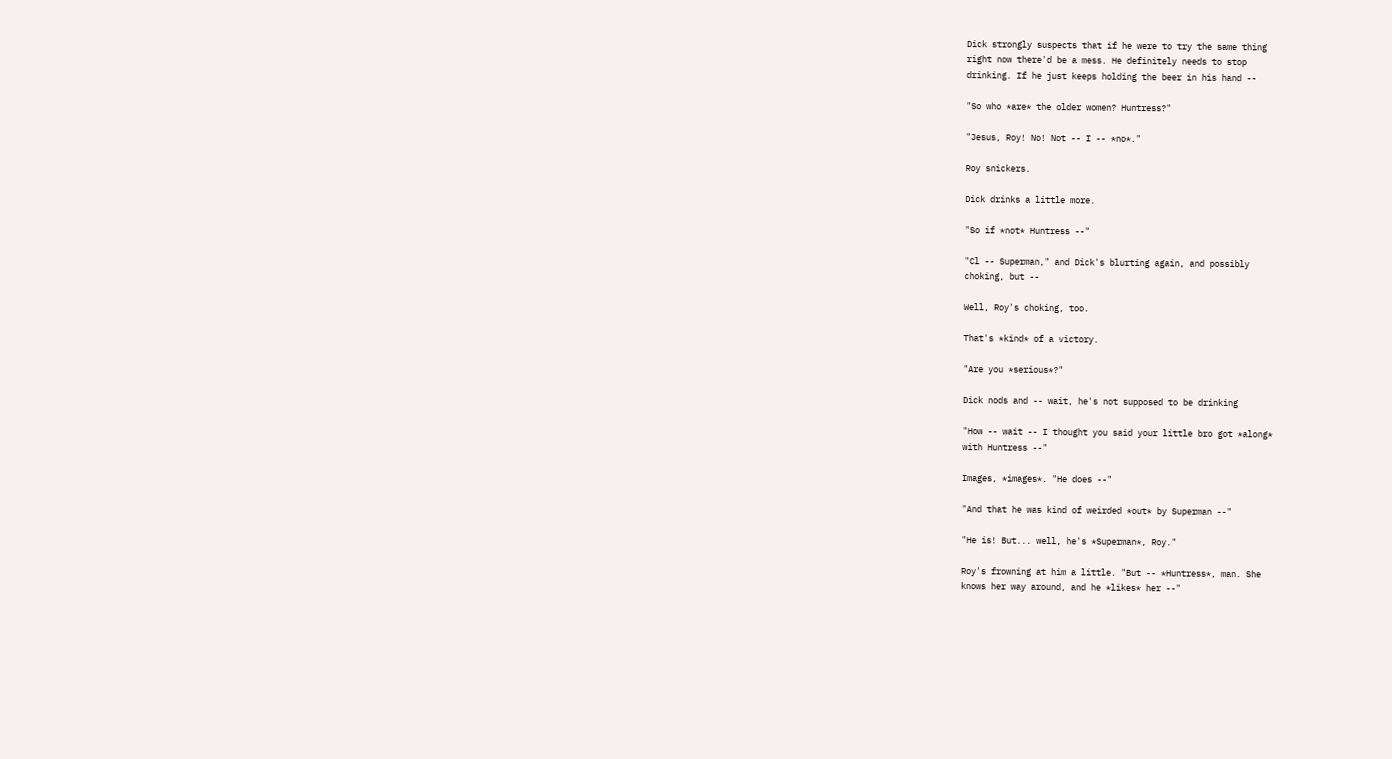Dick strongly suspects that if he were to try the same thing
right now there'd be a mess. He definitely needs to stop
drinking. If he just keeps holding the beer in his hand --

"So who *are* the older women? Huntress?"

"Jesus, Roy! No! Not -- I -- *no*."

Roy snickers.

Dick drinks a little more.

"So if *not* Huntress --"

"Cl -- Superman," and Dick's blurting again, and possibly
choking, but --

Well, Roy's choking, too.

That's *kind* of a victory.

"Are you *serious*?"

Dick nods and -- wait, he's not supposed to be drinking

"How -- wait -- I thought you said your little bro got *along*
with Huntress --"

Images, *images*. "He does --"

"And that he was kind of weirded *out* by Superman --"

"He is! But... well, he's *Superman*, Roy."

Roy's frowning at him a little. "But -- *Huntress*, man. She
knows her way around, and he *likes* her --"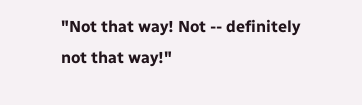"Not that way! Not -- definitely not that way!"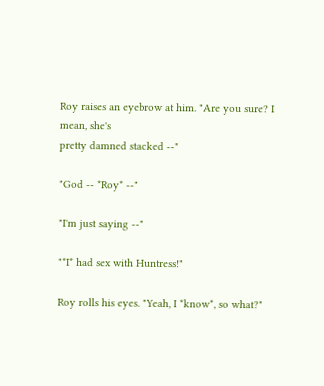Roy raises an eyebrow at him. "Are you sure? I mean, she's
pretty damned stacked --"

"God -- *Roy* --"

"I'm just saying --"

"*I* had sex with Huntress!"

Roy rolls his eyes. "Yeah, I *know*, so what?"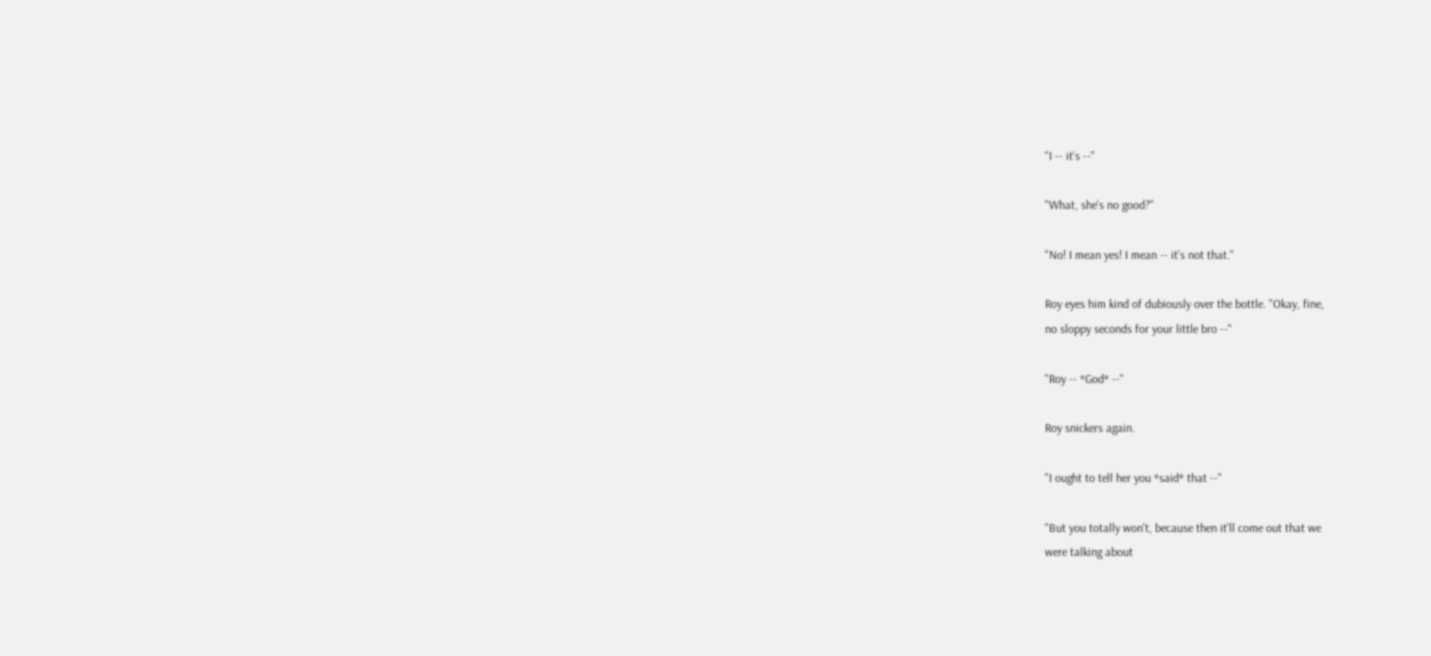"I -- it's --"

"What, she's no good?"

"No! I mean yes! I mean -- it's not that."

Roy eyes him kind of dubiously over the bottle. "Okay, fine,
no sloppy seconds for your little bro --"

"Roy -- *God* --"

Roy snickers again.

"I ought to tell her you *said* that --"

"But you totally won't, because then it'll come out that we
were talking about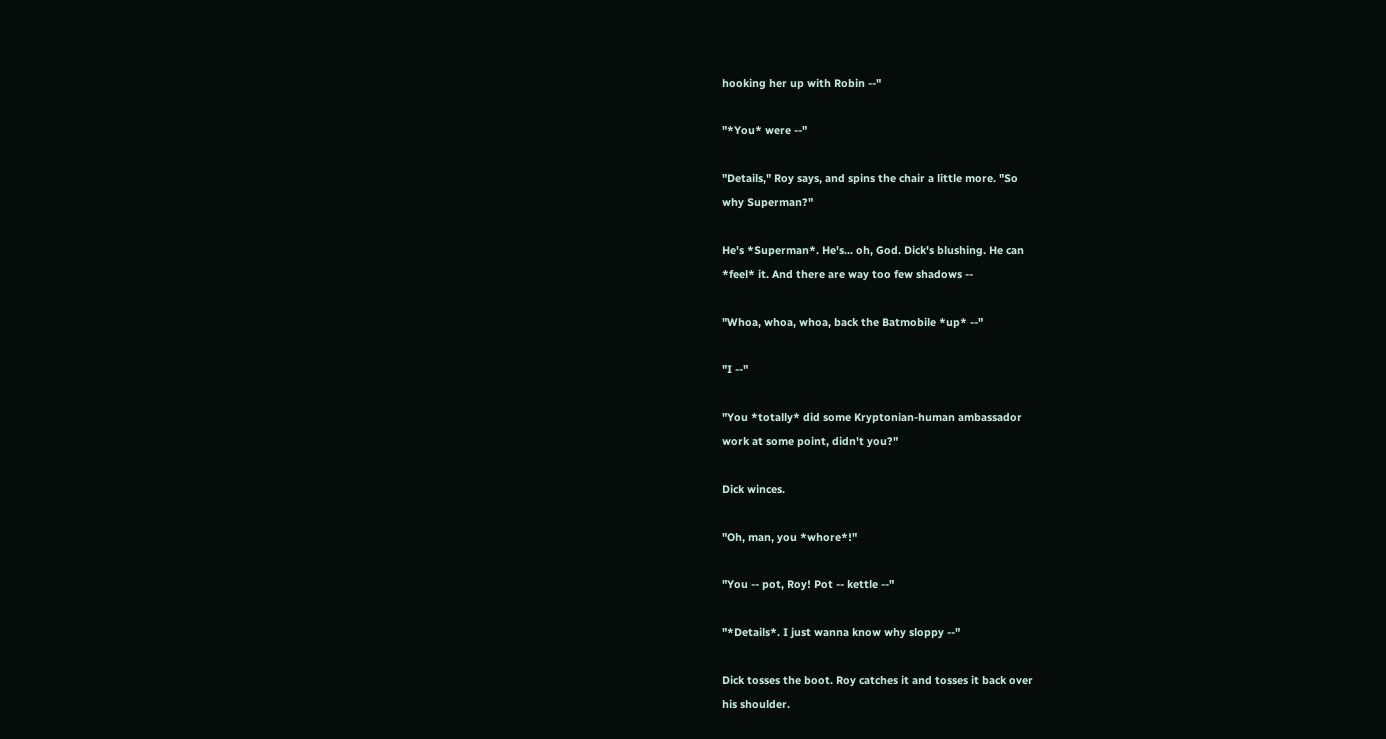hooking her up with Robin --"

"*You* were --"

"Details," Roy says, and spins the chair a little more. "So
why Superman?"

He's *Superman*. He's... oh, God. Dick's blushing. He can
*feel* it. And there are way too few shadows --

"Whoa, whoa, whoa, back the Batmobile *up* --"

"I --"

"You *totally* did some Kryptonian-human ambassador
work at some point, didn't you?"

Dick winces.

"Oh, man, you *whore*!"

"You -- pot, Roy! Pot -- kettle --"

"*Details*. I just wanna know why sloppy --"

Dick tosses the boot. Roy catches it and tosses it back over
his shoulder.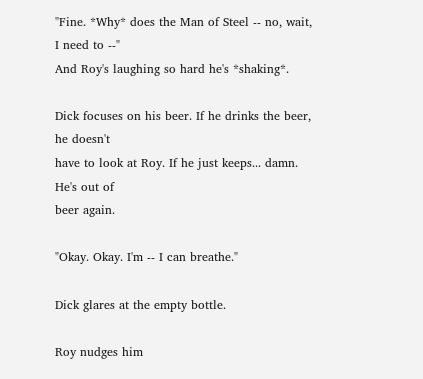"Fine. *Why* does the Man of Steel -- no, wait, I need to --"
And Roy's laughing so hard he's *shaking*.

Dick focuses on his beer. If he drinks the beer, he doesn't
have to look at Roy. If he just keeps... damn. He's out of
beer again.

"Okay. Okay. I'm -- I can breathe."

Dick glares at the empty bottle.

Roy nudges him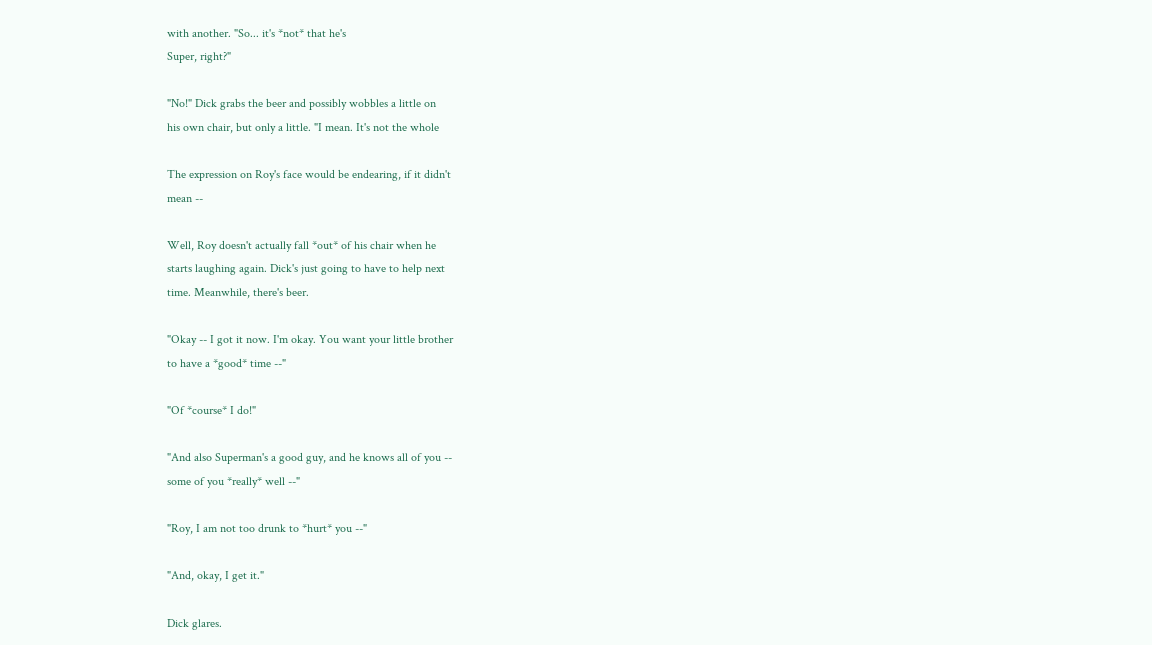with another. "So... it's *not* that he's
Super, right?"

"No!" Dick grabs the beer and possibly wobbles a little on
his own chair, but only a little. "I mean. It's not the whole

The expression on Roy's face would be endearing, if it didn't
mean --

Well, Roy doesn't actually fall *out* of his chair when he
starts laughing again. Dick's just going to have to help next
time. Meanwhile, there's beer.

"Okay -- I got it now. I'm okay. You want your little brother
to have a *good* time --"

"Of *course* I do!"

"And also Superman's a good guy, and he knows all of you --
some of you *really* well --"

"Roy, I am not too drunk to *hurt* you --"

"And, okay, I get it."

Dick glares.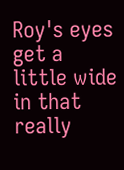Roy's eyes get a little wide in that really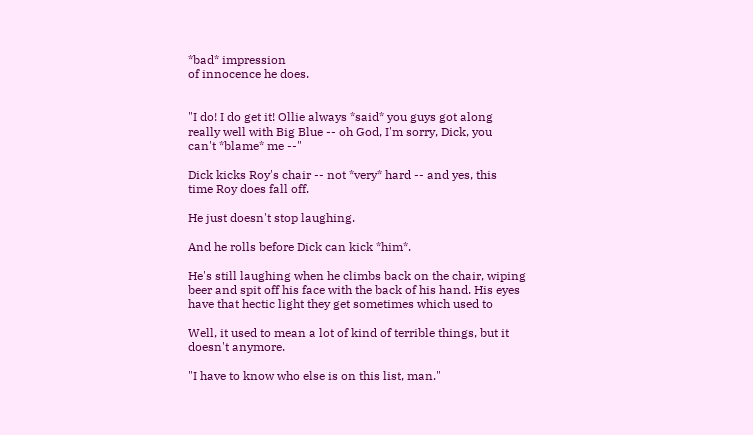*bad* impression
of innocence he does.


"I do! I do get it! Ollie always *said* you guys got along
really well with Big Blue -- oh God, I'm sorry, Dick, you
can't *blame* me --"

Dick kicks Roy's chair -- not *very* hard -- and yes, this
time Roy does fall off.

He just doesn't stop laughing.

And he rolls before Dick can kick *him*.

He's still laughing when he climbs back on the chair, wiping
beer and spit off his face with the back of his hand. His eyes
have that hectic light they get sometimes which used to

Well, it used to mean a lot of kind of terrible things, but it
doesn't anymore.

"I have to know who else is on this list, man."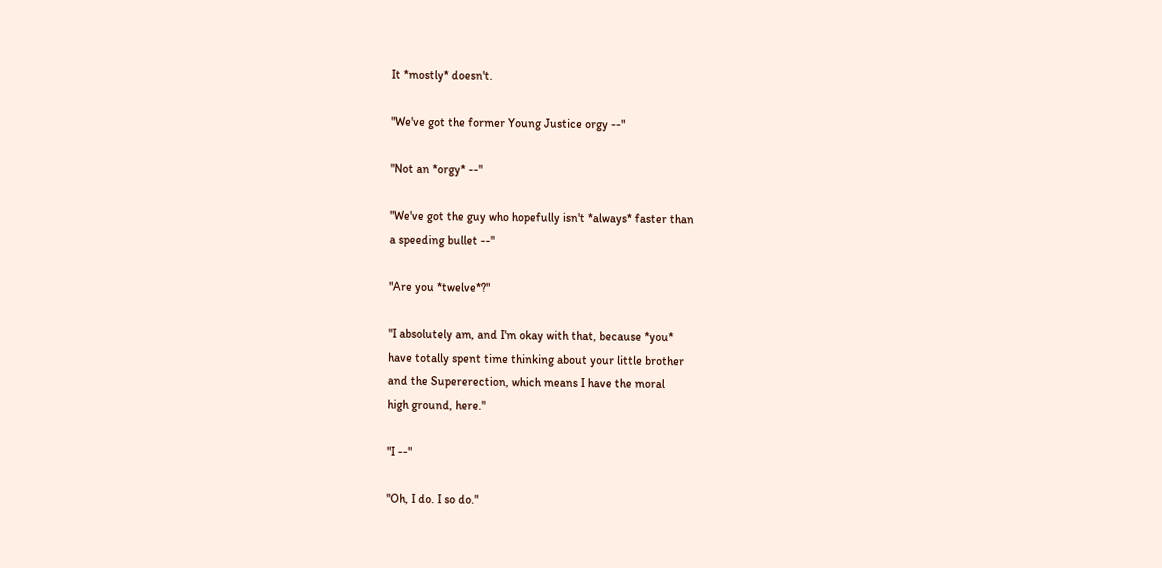It *mostly* doesn't.

"We've got the former Young Justice orgy --"

"Not an *orgy* --"

"We've got the guy who hopefully isn't *always* faster than
a speeding bullet --"

"Are you *twelve*?"

"I absolutely am, and I'm okay with that, because *you*
have totally spent time thinking about your little brother
and the Supererection, which means I have the moral
high ground, here."

"I --"

"Oh, I do. I so do."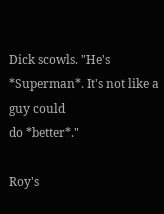Dick scowls. "He's *Superman*. It's not like a guy could
do *better*."

Roy's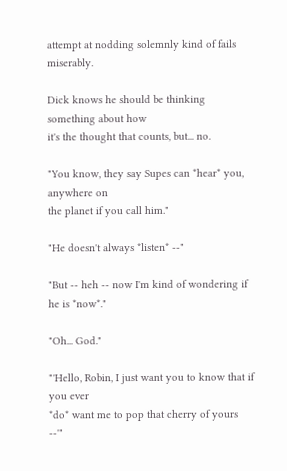attempt at nodding solemnly kind of fails miserably.

Dick knows he should be thinking something about how
it's the thought that counts, but... no.

"You know, they say Supes can *hear* you, anywhere on
the planet if you call him."

"He doesn't always *listen* --"

"But -- heh -- now I'm kind of wondering if he is *now*."

"Oh... God."

"'Hello, Robin, I just want you to know that if you ever
*do* want me to pop that cherry of yours --'"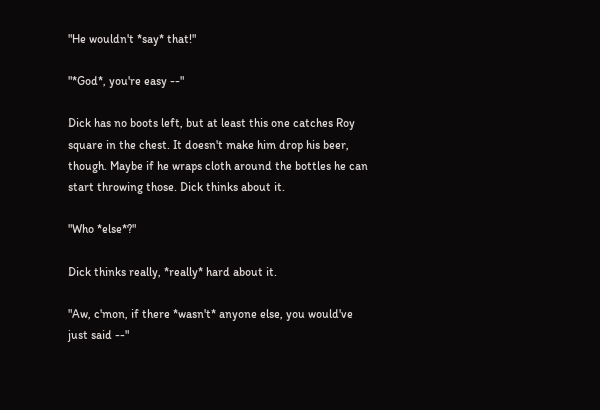"He wouldn't *say* that!"

"*God*, you're easy --"

Dick has no boots left, but at least this one catches Roy
square in the chest. It doesn't make him drop his beer,
though. Maybe if he wraps cloth around the bottles he can
start throwing those. Dick thinks about it.

"Who *else*?"

Dick thinks really, *really* hard about it.

"Aw, c'mon, if there *wasn't* anyone else, you would've
just said --"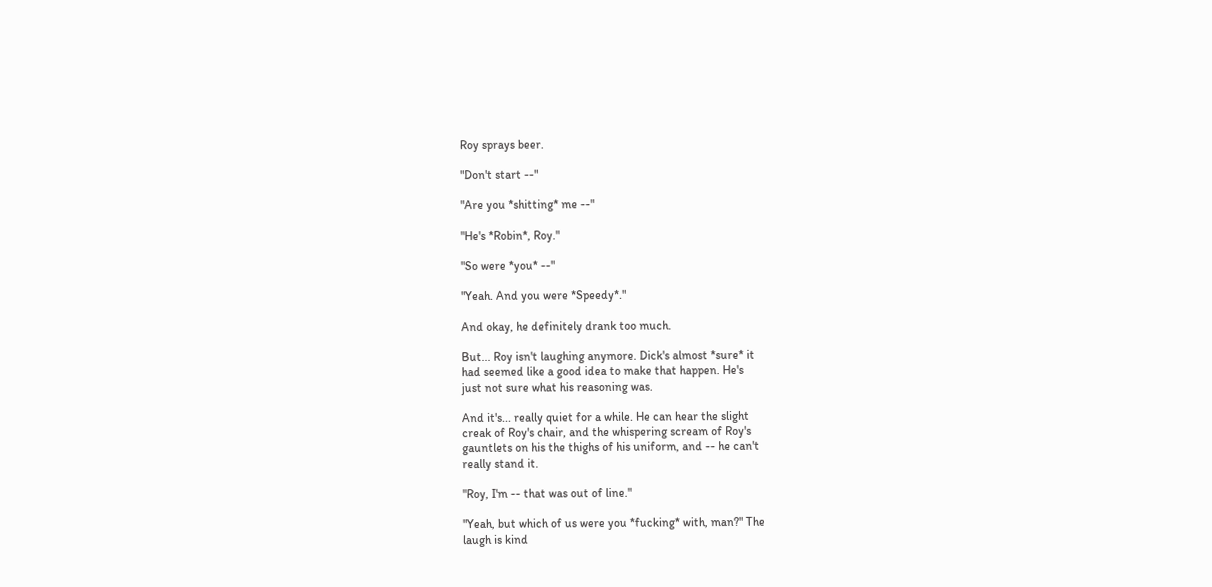Roy sprays beer.

"Don't start --"

"Are you *shitting* me --"

"He's *Robin*, Roy."

"So were *you* --"

"Yeah. And you were *Speedy*."

And okay, he definitely drank too much.

But... Roy isn't laughing anymore. Dick's almost *sure* it
had seemed like a good idea to make that happen. He's
just not sure what his reasoning was.

And it's... really quiet for a while. He can hear the slight
creak of Roy's chair, and the whispering scream of Roy's
gauntlets on his the thighs of his uniform, and -- he can't
really stand it.

"Roy, I'm -- that was out of line."

"Yeah, but which of us were you *fucking* with, man?" The
laugh is kind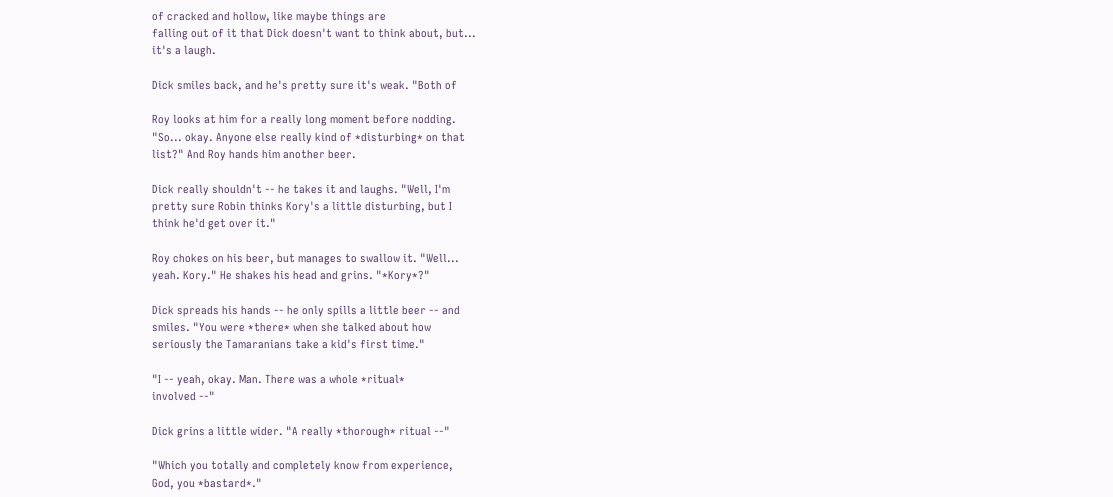of cracked and hollow, like maybe things are
falling out of it that Dick doesn't want to think about, but...
it's a laugh.

Dick smiles back, and he's pretty sure it's weak. "Both of

Roy looks at him for a really long moment before nodding.
"So... okay. Anyone else really kind of *disturbing* on that
list?" And Roy hands him another beer.

Dick really shouldn't -- he takes it and laughs. "Well, I'm
pretty sure Robin thinks Kory's a little disturbing, but I
think he'd get over it."

Roy chokes on his beer, but manages to swallow it. "Well...
yeah. Kory." He shakes his head and grins. "*Kory*?"

Dick spreads his hands -- he only spills a little beer -- and
smiles. "You were *there* when she talked about how
seriously the Tamaranians take a kid's first time."

"I -- yeah, okay. Man. There was a whole *ritual*
involved --"

Dick grins a little wider. "A really *thorough* ritual --"

"Which you totally and completely know from experience,
God, you *bastard*."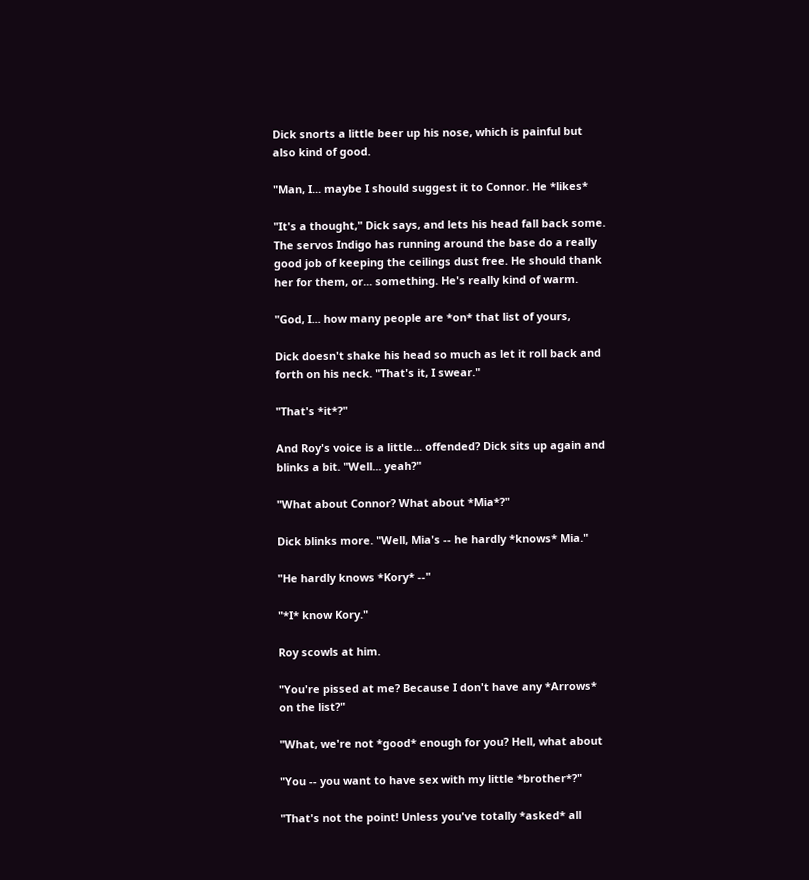Dick snorts a little beer up his nose, which is painful but
also kind of good.

"Man, I... maybe I should suggest it to Connor. He *likes*

"It's a thought," Dick says, and lets his head fall back some.
The servos Indigo has running around the base do a really
good job of keeping the ceilings dust free. He should thank
her for them, or... something. He's really kind of warm.

"God, I... how many people are *on* that list of yours,

Dick doesn't shake his head so much as let it roll back and
forth on his neck. "That's it, I swear."

"That's *it*?"

And Roy's voice is a little... offended? Dick sits up again and
blinks a bit. "Well... yeah?"

"What about Connor? What about *Mia*?"

Dick blinks more. "Well, Mia's -- he hardly *knows* Mia."

"He hardly knows *Kory* --"

"*I* know Kory."

Roy scowls at him.

"You're pissed at me? Because I don't have any *Arrows*
on the list?"

"What, we're not *good* enough for you? Hell, what about

"You -- you want to have sex with my little *brother*?"

"That's not the point! Unless you've totally *asked* all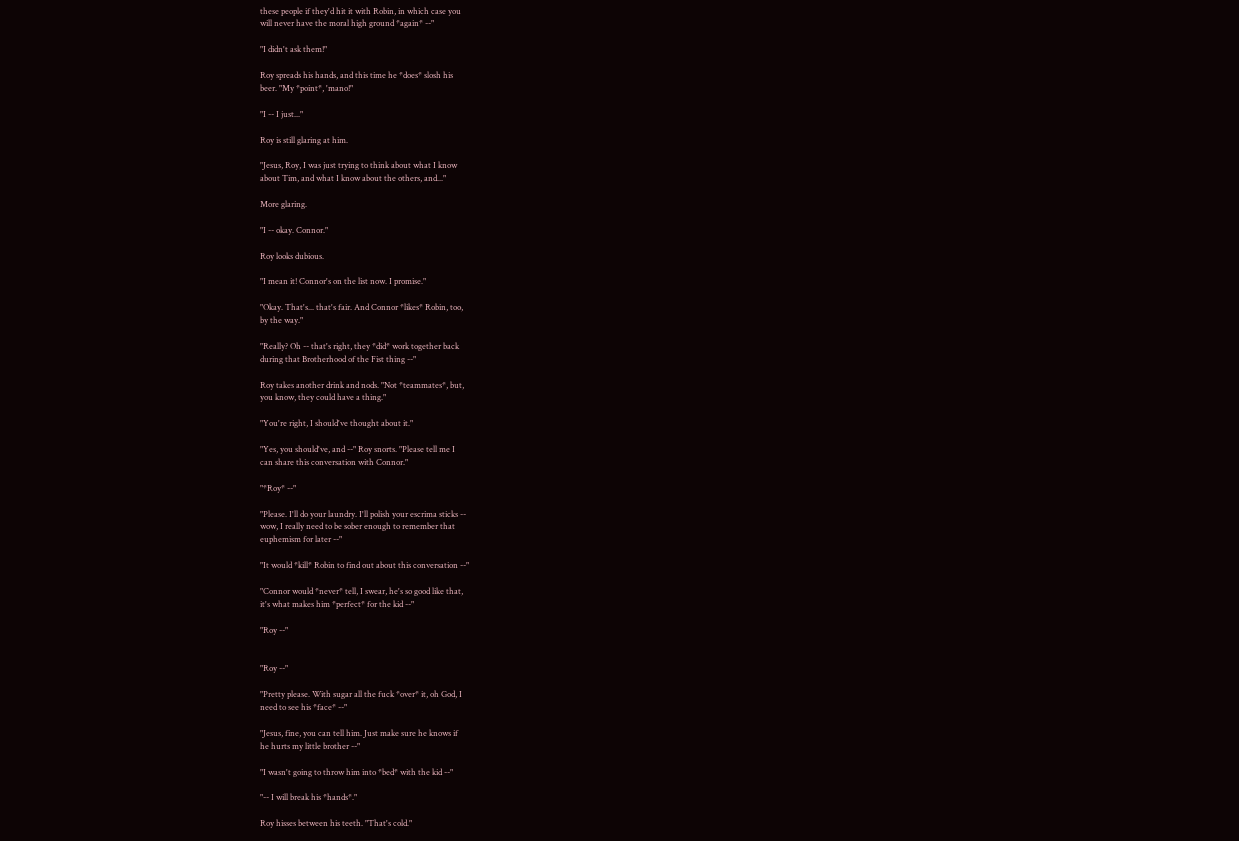these people if they'd hit it with Robin, in which case you
will never have the moral high ground *again* --"

"I didn't ask them!"

Roy spreads his hands, and this time he *does* slosh his
beer. "My *point*, 'mano!"

"I -- I just..."

Roy is still glaring at him.

"Jesus, Roy, I was just trying to think about what I know
about Tim, and what I know about the others, and..."

More glaring.

"I -- okay. Connor."

Roy looks dubious.

"I mean it! Connor's on the list now. I promise."

"Okay. That's... that's fair. And Connor *likes* Robin, too,
by the way."

"Really? Oh -- that's right, they *did* work together back
during that Brotherhood of the Fist thing --"

Roy takes another drink and nods. "Not *teammates*, but,
you know, they could have a thing."

"You're right, I should've thought about it."

"Yes, you should've, and --" Roy snorts. "Please tell me I
can share this conversation with Connor."

"*Roy* --"

"Please. I'll do your laundry. I'll polish your escrima sticks --
wow, I really need to be sober enough to remember that
euphemism for later --"

"It would *kill* Robin to find out about this conversation --"

"Connor would *never* tell, I swear, he's so good like that,
it's what makes him *perfect* for the kid --"

"Roy --"


"Roy --"

"Pretty please. With sugar all the fuck *over* it, oh God, I
need to see his *face* --"

"Jesus, fine, you can tell him. Just make sure he knows if
he hurts my little brother --"

"I wasn't going to throw him into *bed* with the kid --"

"-- I will break his *hands*."

Roy hisses between his teeth. "That's cold."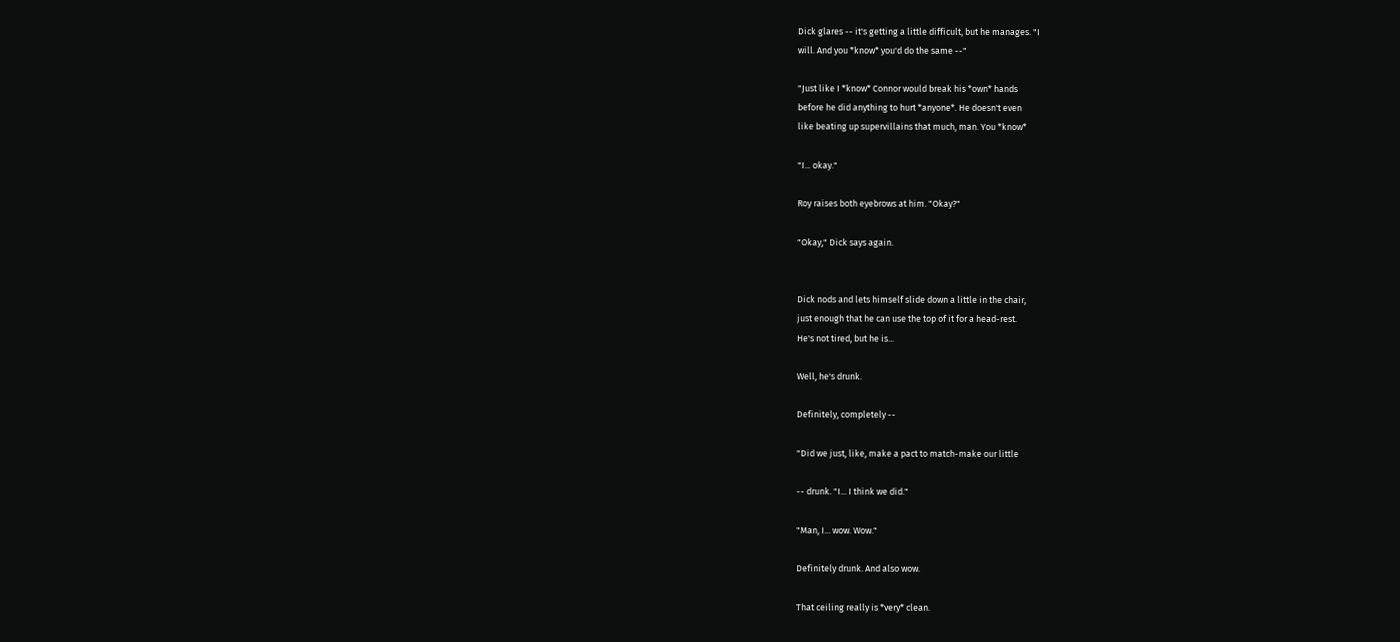Dick glares -- it's getting a little difficult, but he manages. "I
will. And you *know* you'd do the same --"

"Just like I *know* Connor would break his *own* hands
before he did anything to hurt *anyone*. He doesn't even
like beating up supervillains that much, man. You *know*

"I... okay."

Roy raises both eyebrows at him. "Okay?"

"Okay," Dick says again.


Dick nods and lets himself slide down a little in the chair,
just enough that he can use the top of it for a head-rest.
He's not tired, but he is...

Well, he's drunk.

Definitely, completely --

"Did we just, like, make a pact to match-make our little

-- drunk. "I... I think we did."

"Man, I... wow. Wow."

Definitely drunk. And also wow.

That ceiling really is *very* clean.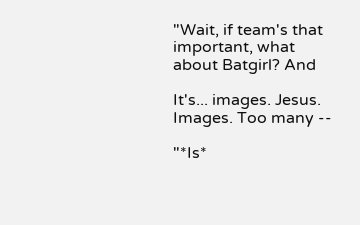"Wait, if team's that important, what about Batgirl? And

It's... images. Jesus. Images. Too many --

"*Is*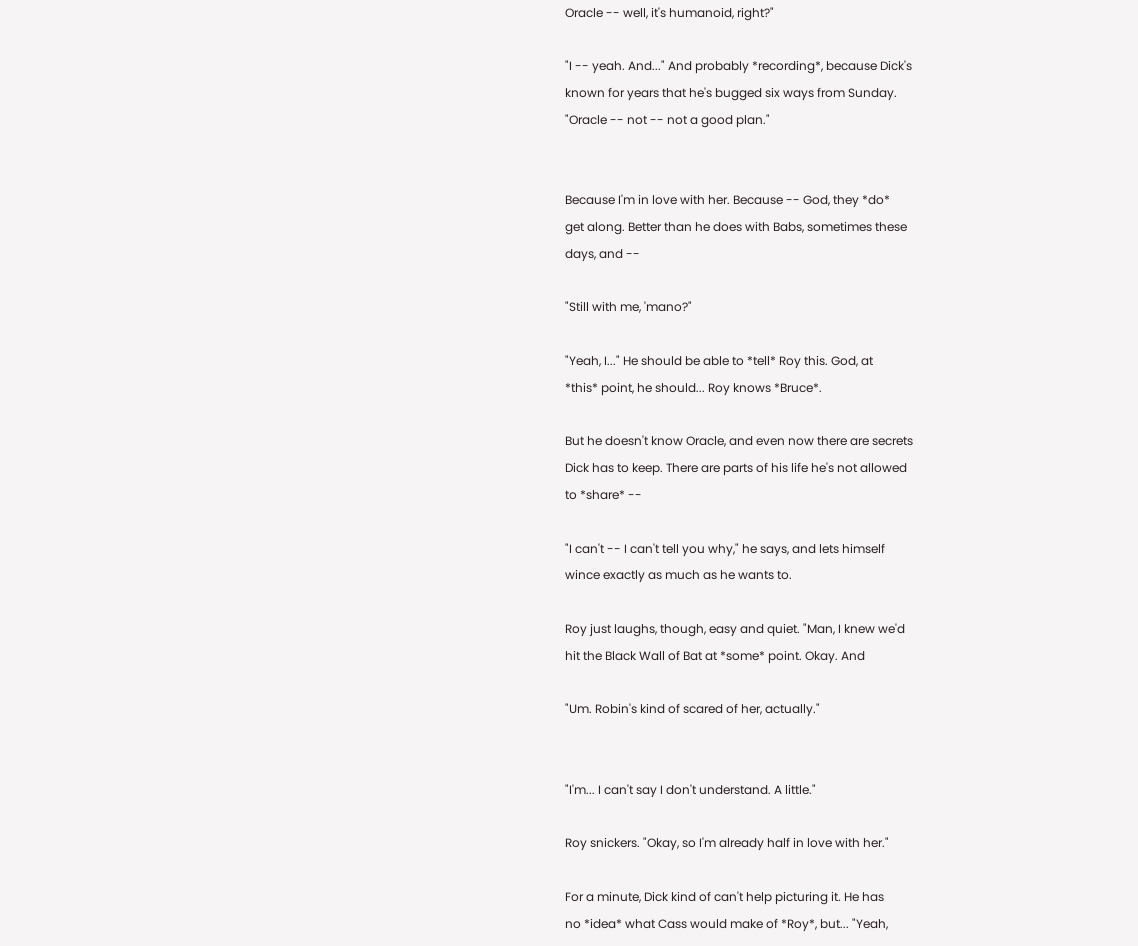Oracle -- well, it's humanoid, right?"

"I -- yeah. And..." And probably *recording*, because Dick's
known for years that he's bugged six ways from Sunday.
"Oracle -- not -- not a good plan."


Because I'm in love with her. Because -- God, they *do*
get along. Better than he does with Babs, sometimes these
days, and --

"Still with me, 'mano?"

"Yeah, I..." He should be able to *tell* Roy this. God, at
*this* point, he should... Roy knows *Bruce*.

But he doesn't know Oracle, and even now there are secrets
Dick has to keep. There are parts of his life he's not allowed
to *share* --

"I can't -- I can't tell you why," he says, and lets himself
wince exactly as much as he wants to.

Roy just laughs, though, easy and quiet. "Man, I knew we'd
hit the Black Wall of Bat at *some* point. Okay. And

"Um. Robin's kind of scared of her, actually."


"I'm... I can't say I don't understand. A little."

Roy snickers. "Okay, so I'm already half in love with her."

For a minute, Dick kind of can't help picturing it. He has
no *idea* what Cass would make of *Roy*, but... "Yeah,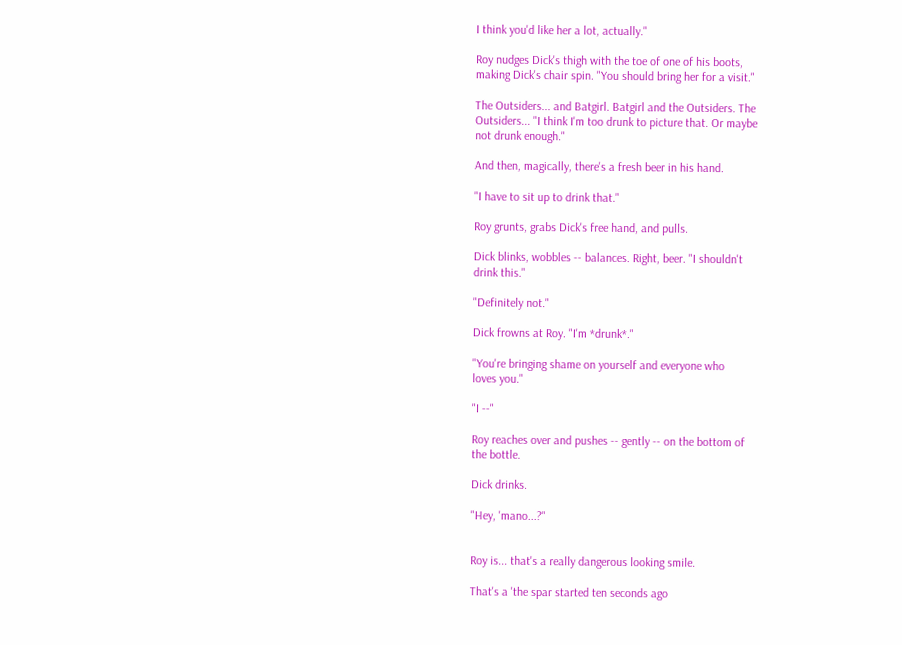I think you'd like her a lot, actually."

Roy nudges Dick's thigh with the toe of one of his boots,
making Dick's chair spin. "You should bring her for a visit."

The Outsiders... and Batgirl. Batgirl and the Outsiders. The
Outsiders... "I think I'm too drunk to picture that. Or maybe
not drunk enough."

And then, magically, there's a fresh beer in his hand.

"I have to sit up to drink that."

Roy grunts, grabs Dick's free hand, and pulls.

Dick blinks, wobbles -- balances. Right, beer. "I shouldn't
drink this."

"Definitely not."

Dick frowns at Roy. "I'm *drunk*."

"You're bringing shame on yourself and everyone who
loves you."

"I --"

Roy reaches over and pushes -- gently -- on the bottom of
the bottle.

Dick drinks.

"Hey, 'mano...?"


Roy is... that's a really dangerous looking smile.

That's a 'the spar started ten seconds ago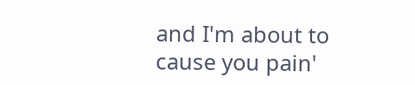and I'm about to
cause you pain'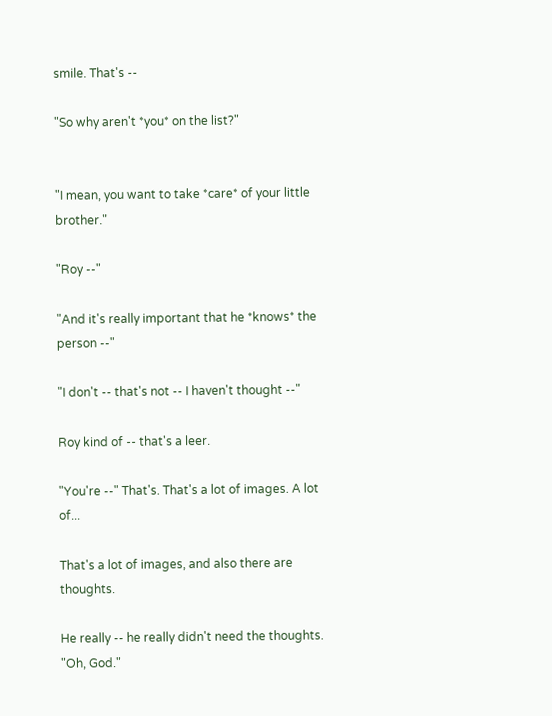smile. That's --

"So why aren't *you* on the list?"


"I mean, you want to take *care* of your little brother."

"Roy --"

"And it's really important that he *knows* the person --"

"I don't -- that's not -- I haven't thought --"

Roy kind of -- that's a leer.

"You're --" That's. That's a lot of images. A lot of...

That's a lot of images, and also there are thoughts.

He really -- he really didn't need the thoughts. "Oh, God."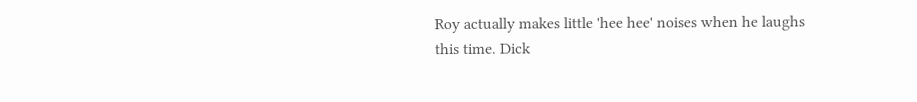Roy actually makes little 'hee hee' noises when he laughs
this time. Dick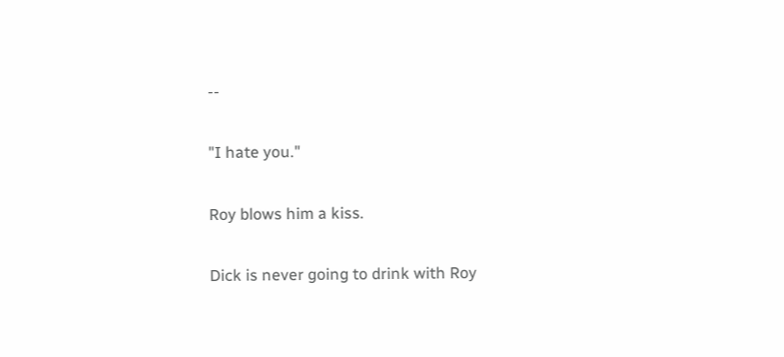--

"I hate you."

Roy blows him a kiss.

Dick is never going to drink with Roy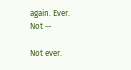again. Ever. Not --

Not ever.